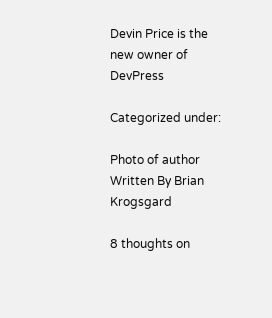Devin Price is the new owner of DevPress

Categorized under:

Photo of author
Written By Brian Krogsgard

8 thoughts on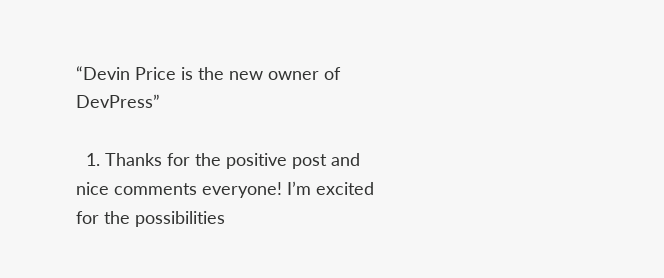“Devin Price is the new owner of DevPress”

  1. Thanks for the positive post and nice comments everyone! I’m excited for the possibilities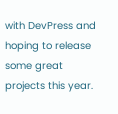with DevPress and hoping to release some great projects this year.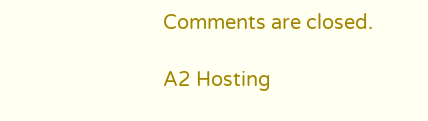Comments are closed.

A2 Hosting